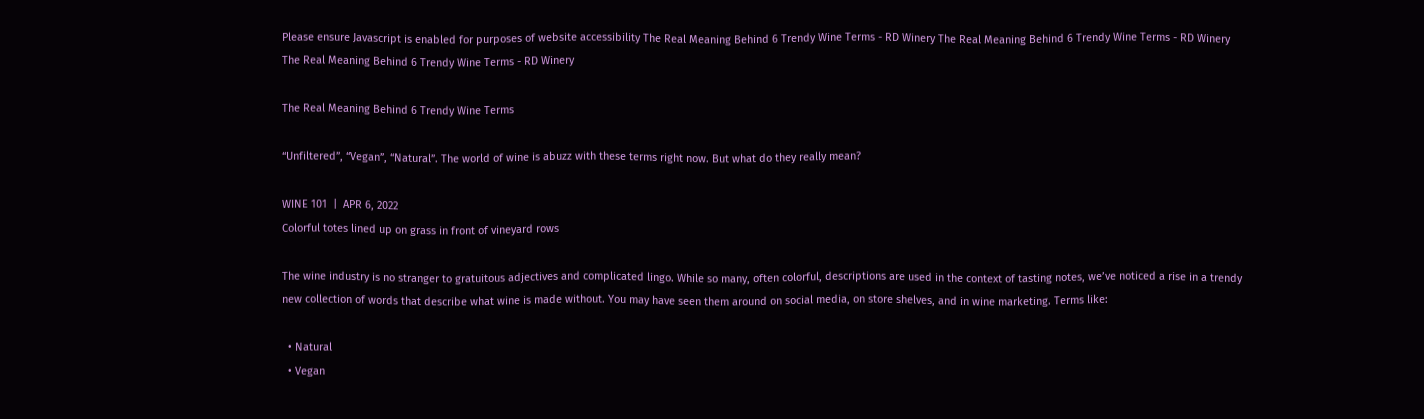Please ensure Javascript is enabled for purposes of website accessibility The Real Meaning Behind 6 Trendy Wine Terms - RD Winery The Real Meaning Behind 6 Trendy Wine Terms - RD Winery The Real Meaning Behind 6 Trendy Wine Terms - RD Winery

The Real Meaning Behind 6 Trendy Wine Terms

“Unfiltered”, “Vegan”, “Natural”. The world of wine is abuzz with these terms right now. But what do they really mean?

WINE 101  |  APR 6, 2022
Colorful totes lined up on grass in front of vineyard rows

The wine industry is no stranger to gratuitous adjectives and complicated lingo. While so many, often colorful, descriptions are used in the context of tasting notes, we’ve noticed a rise in a trendy new collection of words that describe what wine is made without. You may have seen them around on social media, on store shelves, and in wine marketing. Terms like:

  • Natural
  • Vegan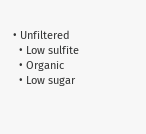• Unfiltered
  • Low sulfite
  • Organic
  • Low sugar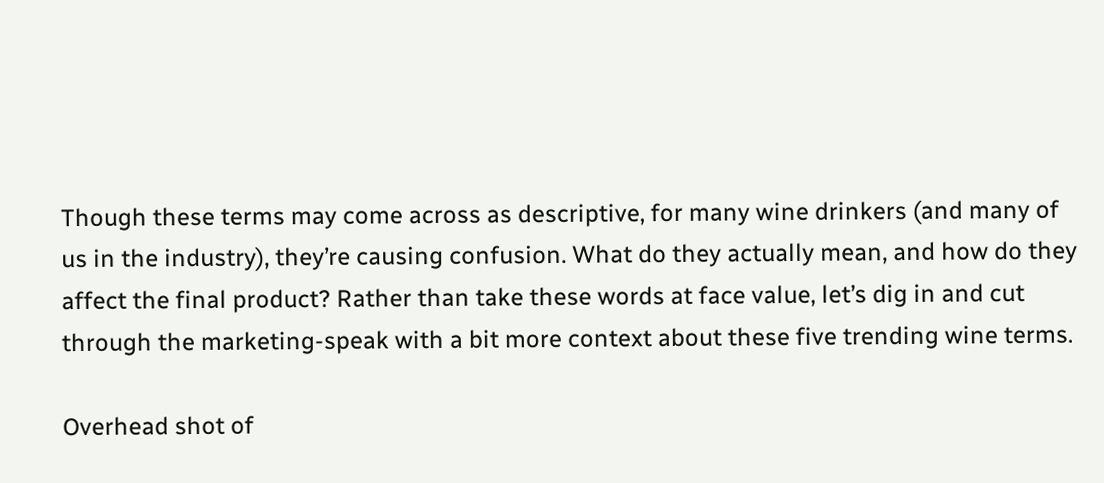Though these terms may come across as descriptive, for many wine drinkers (and many of us in the industry), they’re causing confusion. What do they actually mean, and how do they affect the final product? Rather than take these words at face value, let’s dig in and cut through the marketing-speak with a bit more context about these five trending wine terms.

Overhead shot of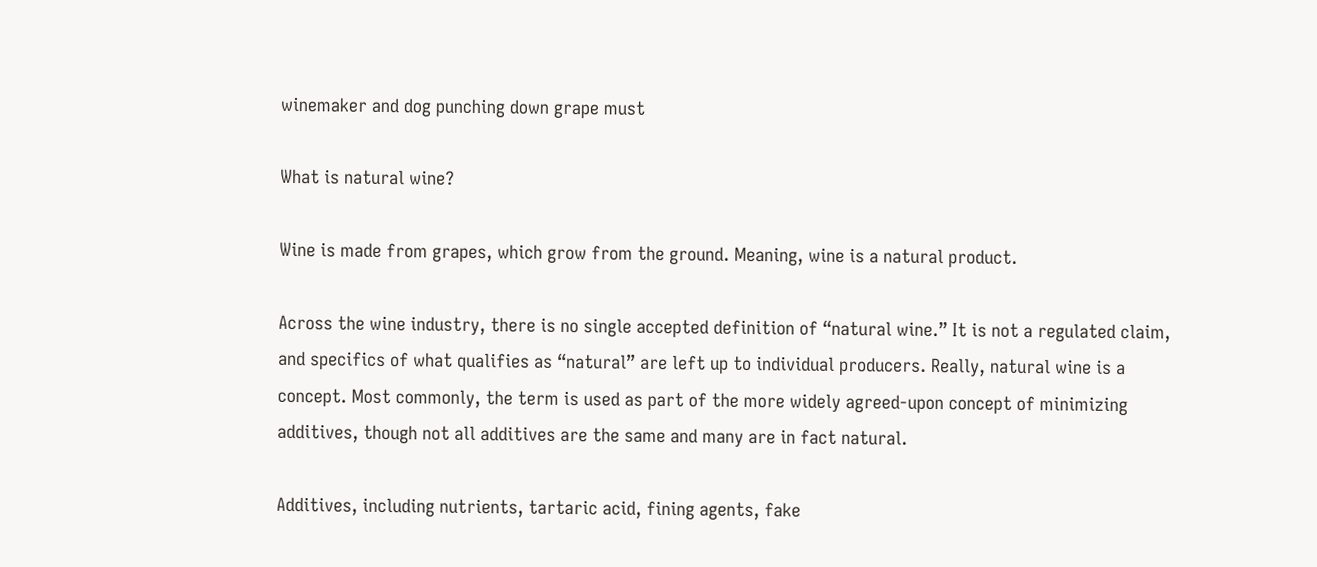winemaker and dog punching down grape must

What is natural wine?

Wine is made from grapes, which grow from the ground. Meaning, wine is a natural product.

Across the wine industry, there is no single accepted definition of “natural wine.” It is not a regulated claim, and specifics of what qualifies as “natural” are left up to individual producers. Really, natural wine is a concept. Most commonly, the term is used as part of the more widely agreed-upon concept of minimizing additives, though not all additives are the same and many are in fact natural.

Additives, including nutrients, tartaric acid, fining agents, fake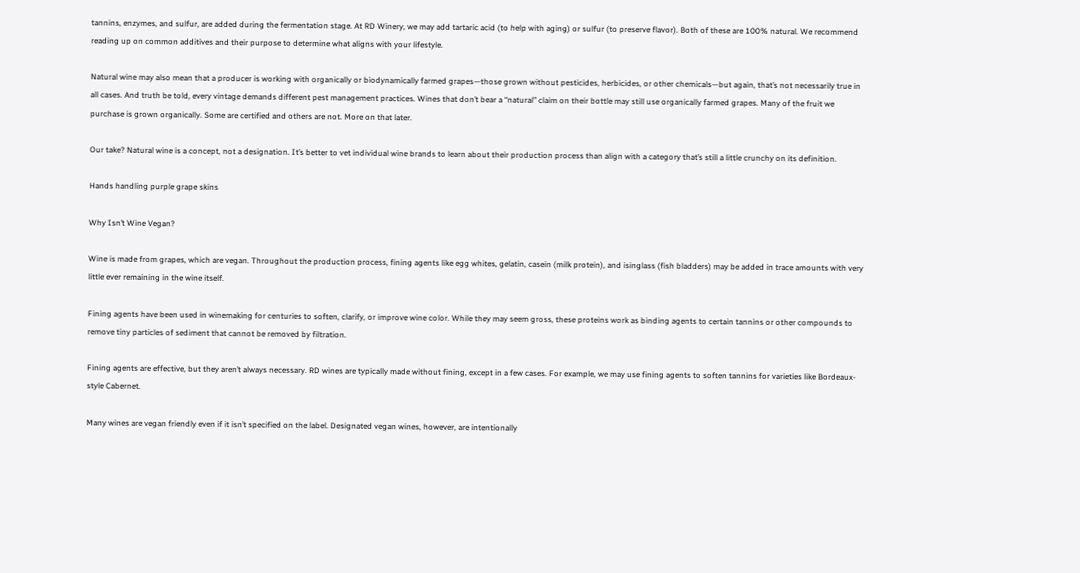tannins, enzymes, and sulfur, are added during the fermentation stage. At RD Winery, we may add tartaric acid (to help with aging) or sulfur (to preserve flavor). Both of these are 100% natural. We recommend reading up on common additives and their purpose to determine what aligns with your lifestyle.

Natural wine may also mean that a producer is working with organically or biodynamically farmed grapes—those grown without pesticides, herbicides, or other chemicals—but again, that’s not necessarily true in all cases. And truth be told, every vintage demands different pest management practices. Wines that don’t bear a “natural” claim on their bottle may still use organically farmed grapes. Many of the fruit we purchase is grown organically. Some are certified and others are not. More on that later.

Our take? Natural wine is a concept, not a designation. It’s better to vet individual wine brands to learn about their production process than align with a category that’s still a little crunchy on its definition.

Hands handling purple grape skins

Why Isn’t Wine Vegan?

Wine is made from grapes, which are vegan. Throughout the production process, fining agents like egg whites, gelatin, casein (milk protein), and isinglass (fish bladders) may be added in trace amounts with very little ever remaining in the wine itself.

Fining agents have been used in winemaking for centuries to soften, clarify, or improve wine color. While they may seem gross, these proteins work as binding agents to certain tannins or other compounds to remove tiny particles of sediment that cannot be removed by filtration.

Fining agents are effective, but they aren’t always necessary. RD wines are typically made without fining, except in a few cases. For example, we may use fining agents to soften tannins for varieties like Bordeaux-style Cabernet.

Many wines are vegan friendly even if it isn’t specified on the label. Designated vegan wines, however, are intentionally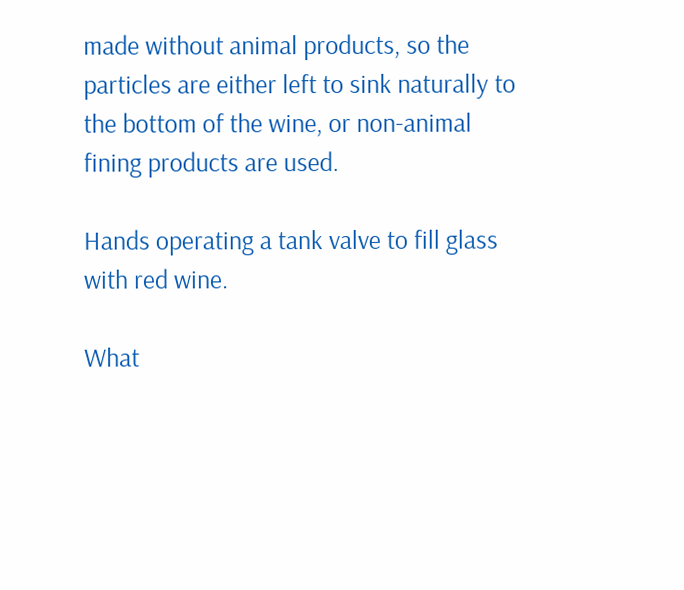made without animal products, so the particles are either left to sink naturally to the bottom of the wine, or non-animal fining products are used.

Hands operating a tank valve to fill glass with red wine.

What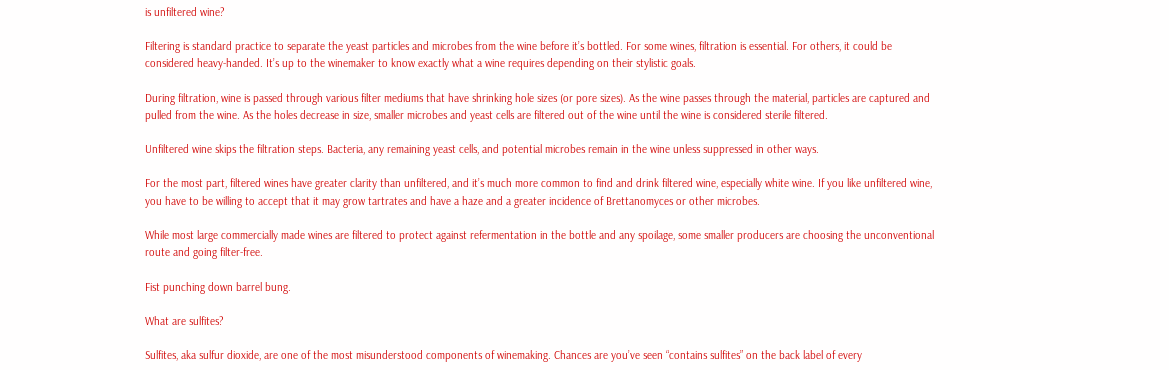is unfiltered wine?

Filtering is standard practice to separate the yeast particles and microbes from the wine before it’s bottled. For some wines, filtration is essential. For others, it could be considered heavy-handed. It’s up to the winemaker to know exactly what a wine requires depending on their stylistic goals.

During filtration, wine is passed through various filter mediums that have shrinking hole sizes (or pore sizes). As the wine passes through the material, particles are captured and pulled from the wine. As the holes decrease in size, smaller microbes and yeast cells are filtered out of the wine until the wine is considered sterile filtered.

Unfiltered wine skips the filtration steps. Bacteria, any remaining yeast cells, and potential microbes remain in the wine unless suppressed in other ways.

For the most part, filtered wines have greater clarity than unfiltered, and it’s much more common to find and drink filtered wine, especially white wine. If you like unfiltered wine, you have to be willing to accept that it may grow tartrates and have a haze and a greater incidence of Brettanomyces or other microbes.

While most large commercially made wines are filtered to protect against refermentation in the bottle and any spoilage, some smaller producers are choosing the unconventional route and going filter-free.

Fist punching down barrel bung.

What are sulfites?

Sulfites, aka sulfur dioxide, are one of the most misunderstood components of winemaking. Chances are you’ve seen “contains sulfites” on the back label of every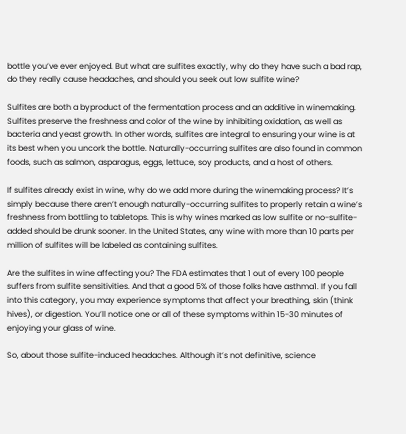bottle you’ve ever enjoyed. But what are sulfites exactly, why do they have such a bad rap, do they really cause headaches, and should you seek out low sulfite wine?

Sulfites are both a byproduct of the fermentation process and an additive in winemaking. Sulfites preserve the freshness and color of the wine by inhibiting oxidation, as well as bacteria and yeast growth. In other words, sulfites are integral to ensuring your wine is at its best when you uncork the bottle. Naturally-occurring sulfites are also found in common foods, such as salmon, asparagus, eggs, lettuce, soy products, and a host of others.

If sulfites already exist in wine, why do we add more during the winemaking process? It’s simply because there aren’t enough naturally-occurring sulfites to properly retain a wine’s freshness from bottling to tabletops. This is why wines marked as low sulfite or no-sulfite-added should be drunk sooner. In the United States, any wine with more than 10 parts per million of sulfites will be labeled as containing sulfites.

Are the sulfites in wine affecting you? The FDA estimates that 1 out of every 100 people suffers from sulfite sensitivities. And that a good 5% of those folks have asthma1. If you fall into this category, you may experience symptoms that affect your breathing, skin (think hives), or digestion. You’ll notice one or all of these symptoms within 15-30 minutes of enjoying your glass of wine.

So, about those sulfite-induced headaches. Although it’s not definitive, science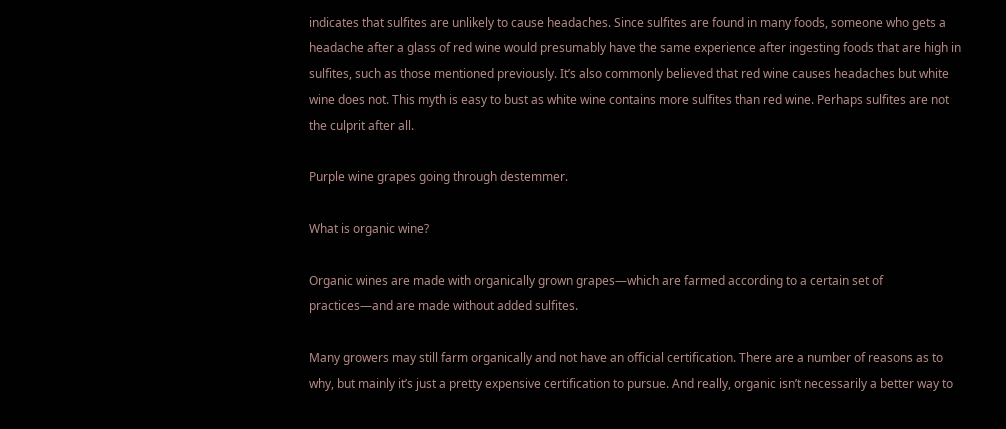indicates that sulfites are unlikely to cause headaches. Since sulfites are found in many foods, someone who gets a headache after a glass of red wine would presumably have the same experience after ingesting foods that are high in sulfites, such as those mentioned previously. It’s also commonly believed that red wine causes headaches but white wine does not. This myth is easy to bust as white wine contains more sulfites than red wine. Perhaps sulfites are not the culprit after all.

Purple wine grapes going through destemmer.

What is organic wine?

Organic wines are made with organically grown grapes—which are farmed according to a certain set of practices—and are made without added sulfites.

Many growers may still farm organically and not have an official certification. There are a number of reasons as to why, but mainly it’s just a pretty expensive certification to pursue. And really, organic isn’t necessarily a better way to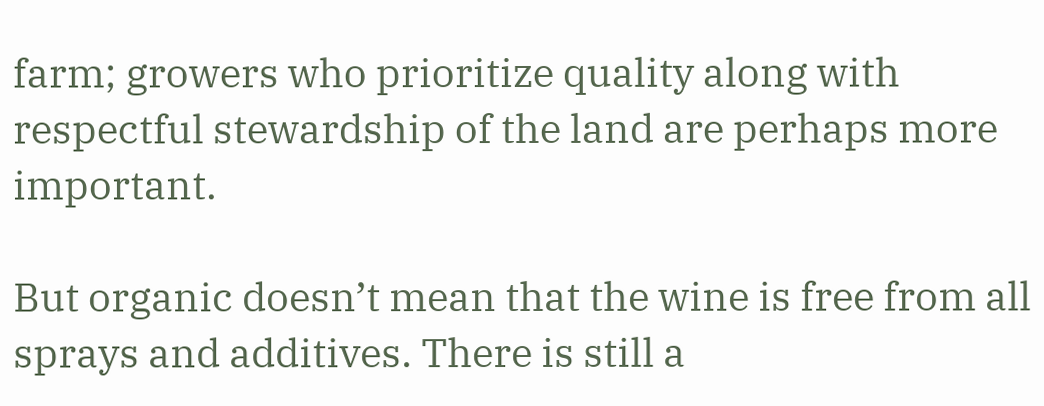farm; growers who prioritize quality along with respectful stewardship of the land are perhaps more important.

But organic doesn’t mean that the wine is free from all sprays and additives. There is still a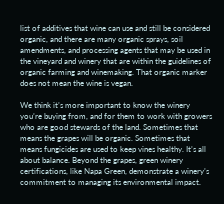list of additives that wine can use and still be considered organic, and there are many organic sprays, soil amendments, and processing agents that may be used in the vineyard and winery that are within the guidelines of organic farming and winemaking. That organic marker does not mean the wine is vegan.

We think it’s more important to know the winery you’re buying from, and for them to work with growers who are good stewards of the land. Sometimes that means the grapes will be organic. Sometimes that means fungicides are used to keep vines healthy. It’s all about balance. Beyond the grapes, green winery certifications, like Napa Green, demonstrate a winery’s commitment to managing its environmental impact.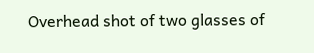Overhead shot of two glasses of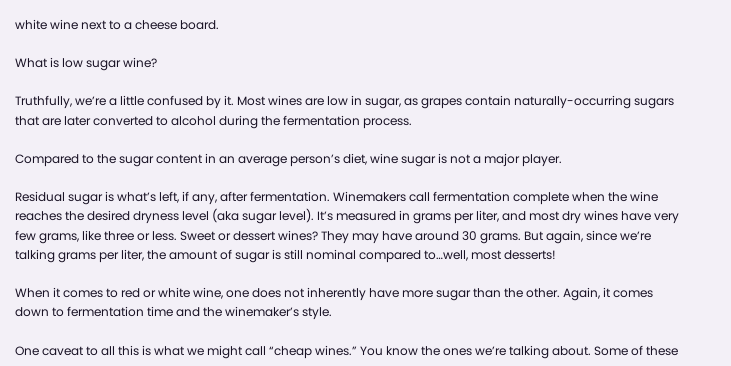white wine next to a cheese board.

What is low sugar wine?

Truthfully, we’re a little confused by it. Most wines are low in sugar, as grapes contain naturally-occurring sugars that are later converted to alcohol during the fermentation process.

Compared to the sugar content in an average person’s diet, wine sugar is not a major player.

Residual sugar is what’s left, if any, after fermentation. Winemakers call fermentation complete when the wine reaches the desired dryness level (aka sugar level). It’s measured in grams per liter, and most dry wines have very few grams, like three or less. Sweet or dessert wines? They may have around 30 grams. But again, since we’re talking grams per liter, the amount of sugar is still nominal compared to…well, most desserts!

When it comes to red or white wine, one does not inherently have more sugar than the other. Again, it comes down to fermentation time and the winemaker’s style.

One caveat to all this is what we might call “cheap wines.” You know the ones we’re talking about. Some of these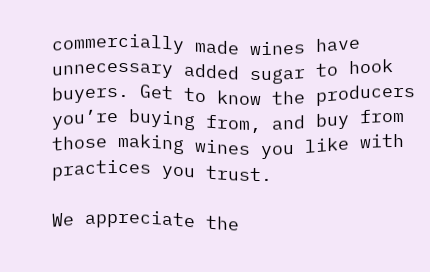commercially made wines have unnecessary added sugar to hook buyers. Get to know the producers you’re buying from, and buy from those making wines you like with practices you trust.

We appreciate the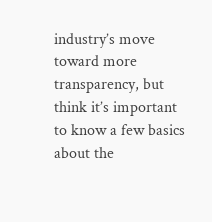industry’s move toward more transparency, but think it’s important to know a few basics about the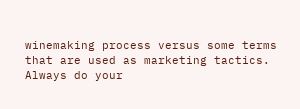winemaking process versus some terms that are used as marketing tactics. Always do your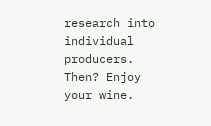research into individual producers. Then? Enjoy your wine.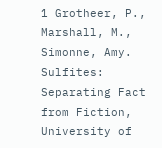1 Grotheer, P., Marshall, M., Simonne, Amy. Sulfites: Separating Fact from Fiction, University of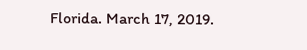Florida. March 17, 2019.